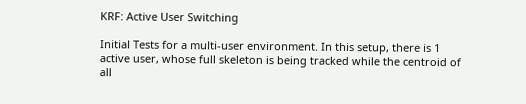KRF: Active User Switching

Initial Tests for a multi-user environment. In this setup, there is 1 active user, whose full skeleton is being tracked while the centroid of all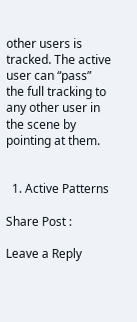other users is tracked. The active user can “pass” the full tracking to any other user in the scene by pointing at them.


  1. Active Patterns

Share Post :

Leave a Reply